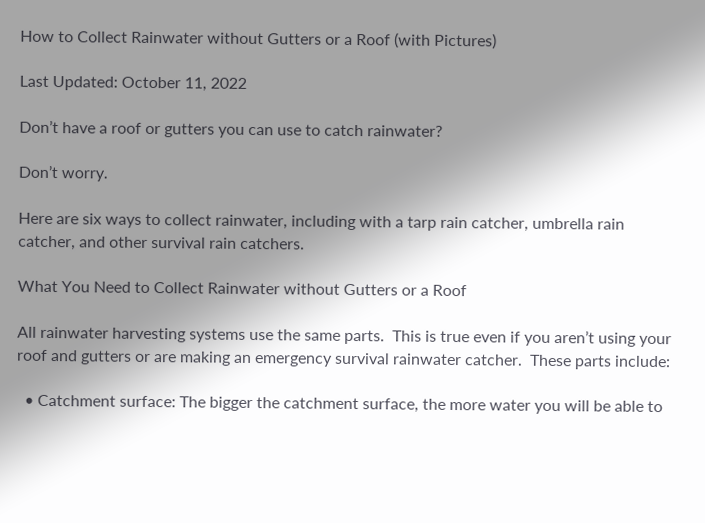How to Collect Rainwater without Gutters or a Roof (with Pictures)

Last Updated: October 11, 2022

Don’t have a roof or gutters you can use to catch rainwater?

Don’t worry.

Here are six ways to collect rainwater, including with a tarp rain catcher, umbrella rain catcher, and other survival rain catchers.

What You Need to Collect Rainwater without Gutters or a Roof

All rainwater harvesting systems use the same parts.  This is true even if you aren’t using your roof and gutters or are making an emergency survival rainwater catcher.  These parts include:

  • Catchment surface: The bigger the catchment surface, the more water you will be able to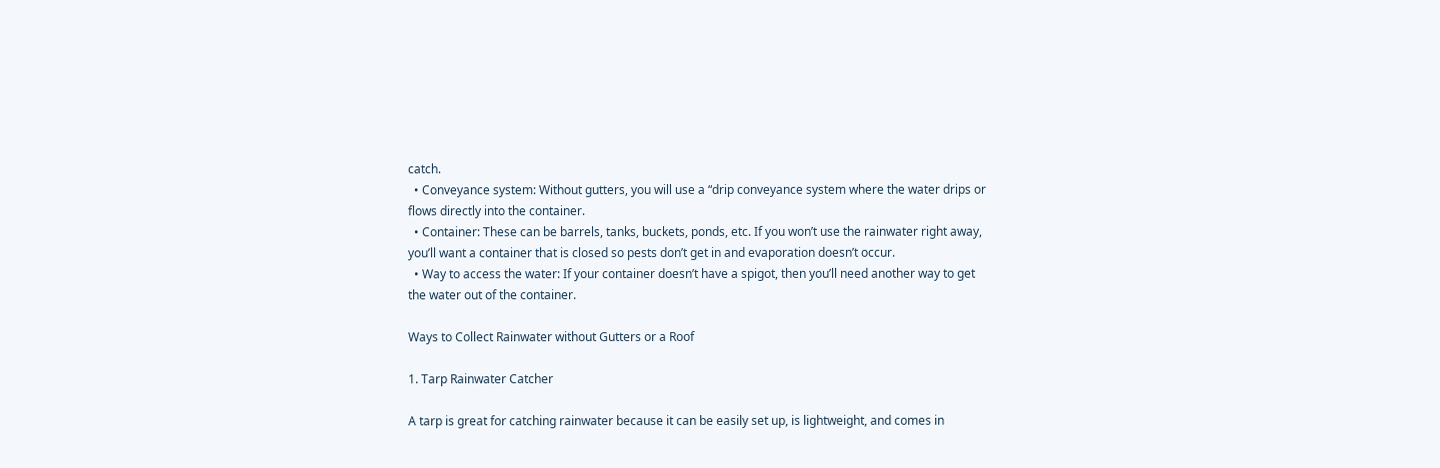catch.
  • Conveyance system: Without gutters, you will use a “drip conveyance system where the water drips or flows directly into the container.
  • Container: These can be barrels, tanks, buckets, ponds, etc. If you won’t use the rainwater right away, you’ll want a container that is closed so pests don’t get in and evaporation doesn’t occur.
  • Way to access the water: If your container doesn’t have a spigot, then you’ll need another way to get the water out of the container.

Ways to Collect Rainwater without Gutters or a Roof

1. Tarp Rainwater Catcher

A tarp is great for catching rainwater because it can be easily set up, is lightweight, and comes in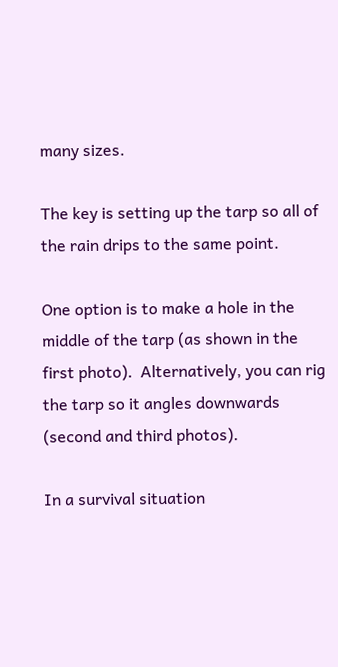many sizes.

The key is setting up the tarp so all of the rain drips to the same point.

One option is to make a hole in the middle of the tarp (as shown in the first photo).  Alternatively, you can rig the tarp so it angles downwards (second and third photos).

In a survival situation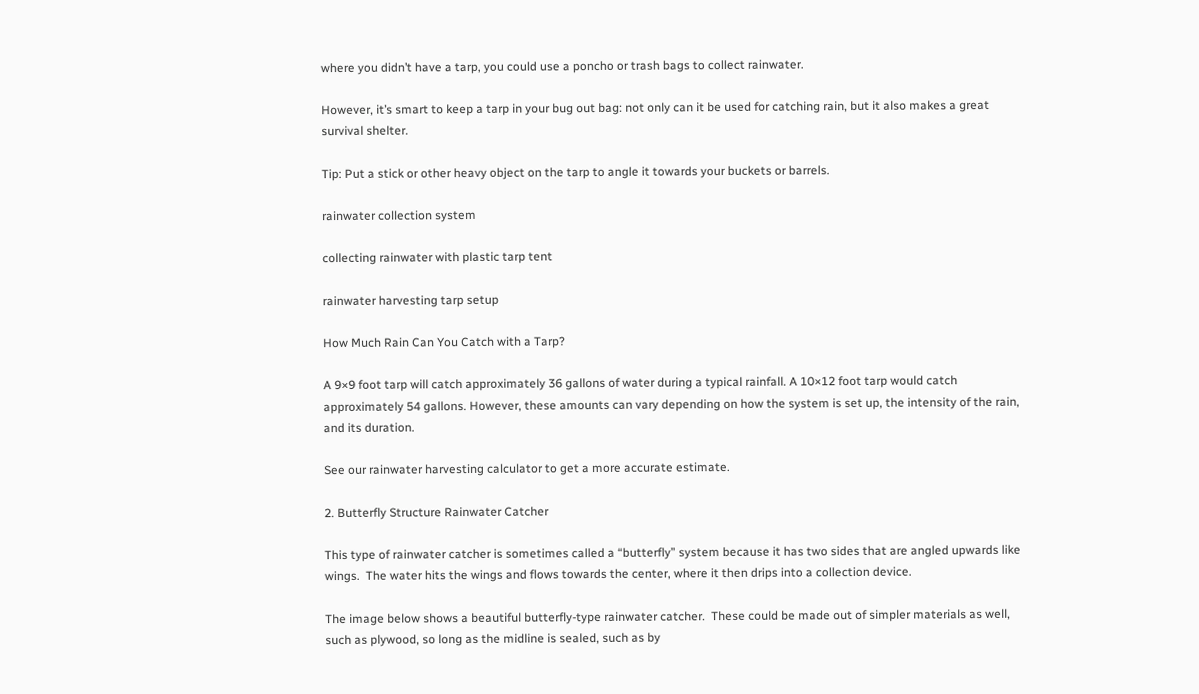where you didn’t have a tarp, you could use a poncho or trash bags to collect rainwater.

However, it’s smart to keep a tarp in your bug out bag: not only can it be used for catching rain, but it also makes a great survival shelter.

Tip: Put a stick or other heavy object on the tarp to angle it towards your buckets or barrels.

rainwater collection system

collecting rainwater with plastic tarp tent

rainwater harvesting tarp setup

How Much Rain Can You Catch with a Tarp?

A 9×9 foot tarp will catch approximately 36 gallons of water during a typical rainfall. A 10×12 foot tarp would catch approximately 54 gallons. However, these amounts can vary depending on how the system is set up, the intensity of the rain, and its duration.

See our rainwater harvesting calculator to get a more accurate estimate.

2. Butterfly Structure Rainwater Catcher

This type of rainwater catcher is sometimes called a “butterfly” system because it has two sides that are angled upwards like wings.  The water hits the wings and flows towards the center, where it then drips into a collection device.

The image below shows a beautiful butterfly-type rainwater catcher.  These could be made out of simpler materials as well, such as plywood, so long as the midline is sealed, such as by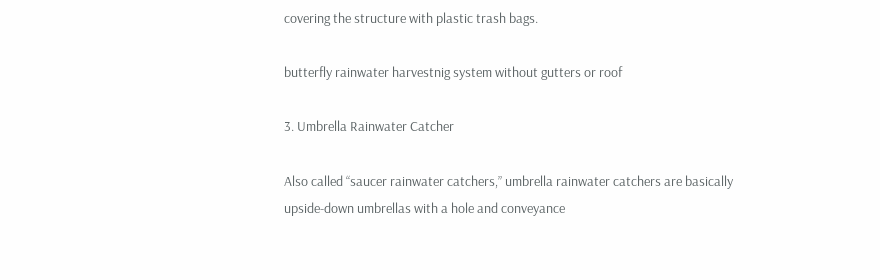covering the structure with plastic trash bags.

butterfly rainwater harvestnig system without gutters or roof

3. Umbrella Rainwater Catcher

Also called “saucer rainwater catchers,” umbrella rainwater catchers are basically upside-down umbrellas with a hole and conveyance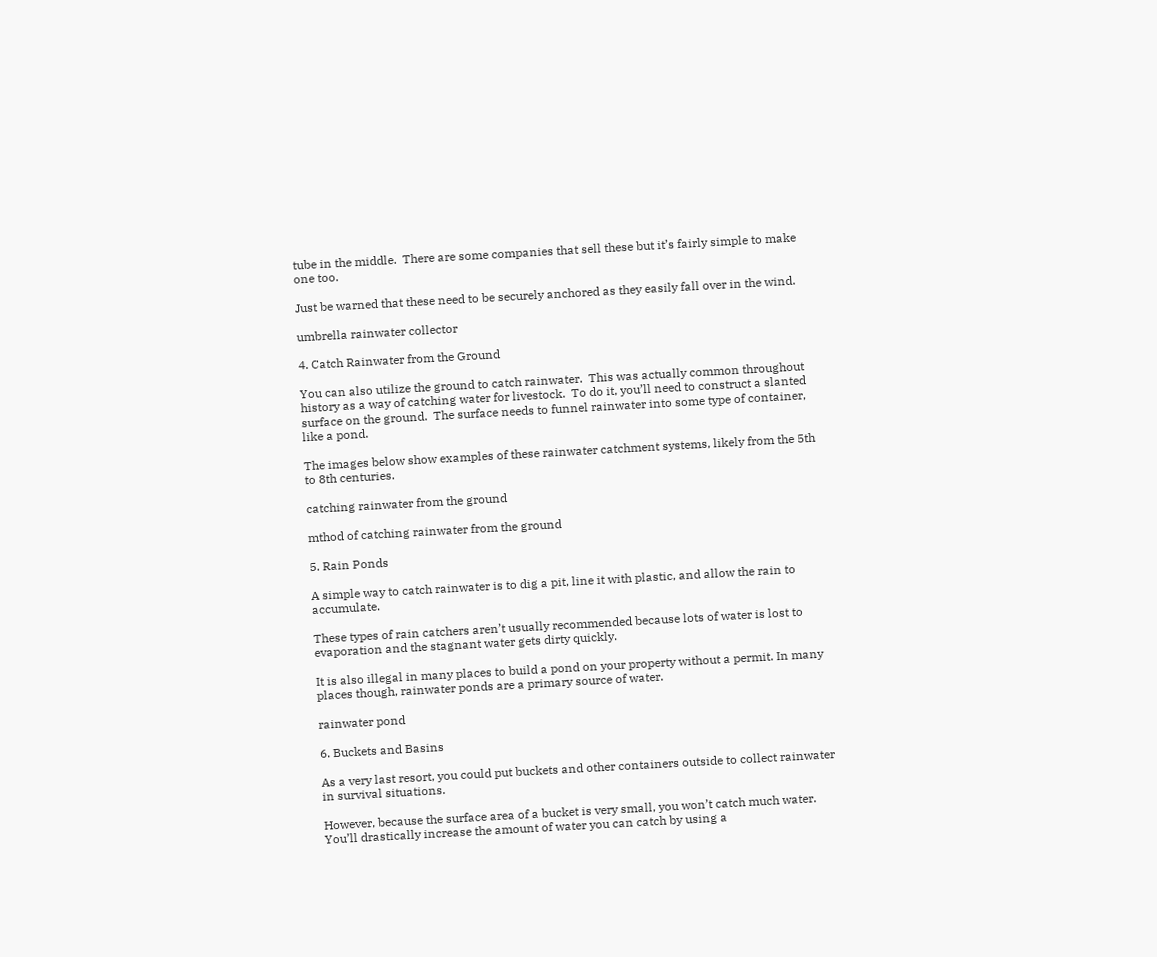tube in the middle.  There are some companies that sell these but it’s fairly simple to make one too.

Just be warned that these need to be securely anchored as they easily fall over in the wind.

umbrella rainwater collector

4. Catch Rainwater from the Ground

You can also utilize the ground to catch rainwater.  This was actually common throughout history as a way of catching water for livestock.  To do it, you’ll need to construct a slanted surface on the ground.  The surface needs to funnel rainwater into some type of container, like a pond.

The images below show examples of these rainwater catchment systems, likely from the 5th to 8th centuries.

catching rainwater from the ground

mthod of catching rainwater from the ground

5. Rain Ponds

A simple way to catch rainwater is to dig a pit, line it with plastic, and allow the rain to accumulate.

These types of rain catchers aren’t usually recommended because lots of water is lost to evaporation and the stagnant water gets dirty quickly.

It is also illegal in many places to build a pond on your property without a permit. In many places though, rainwater ponds are a primary source of water.

rainwater pond

6. Buckets and Basins

As a very last resort, you could put buckets and other containers outside to collect rainwater in survival situations.

However, because the surface area of a bucket is very small, you won’t catch much water.  You’ll drastically increase the amount of water you can catch by using a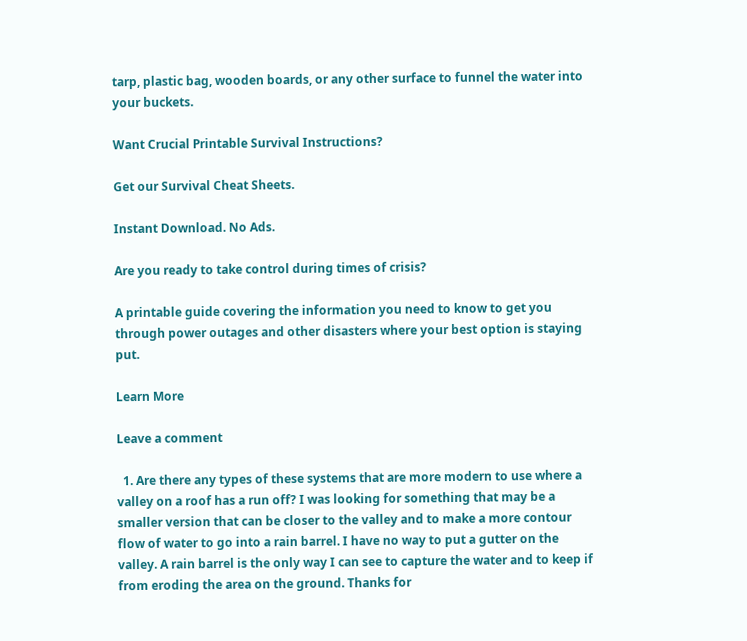tarp, plastic bag, wooden boards, or any other surface to funnel the water into your buckets.

Want Crucial Printable Survival Instructions?

Get our Survival Cheat Sheets.

Instant Download. No Ads.

Are you ready to take control during times of crisis?

A printable guide covering the information you need to know to get you through power outages and other disasters where your best option is staying put.

Learn More

Leave a comment

  1. Are there any types of these systems that are more modern to use where a valley on a roof has a run off? I was looking for something that may be a smaller version that can be closer to the valley and to make a more contour flow of water to go into a rain barrel. I have no way to put a gutter on the valley. A rain barrel is the only way I can see to capture the water and to keep if from eroding the area on the ground. Thanks for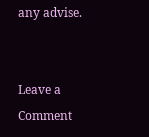any advise.


Leave a Comment